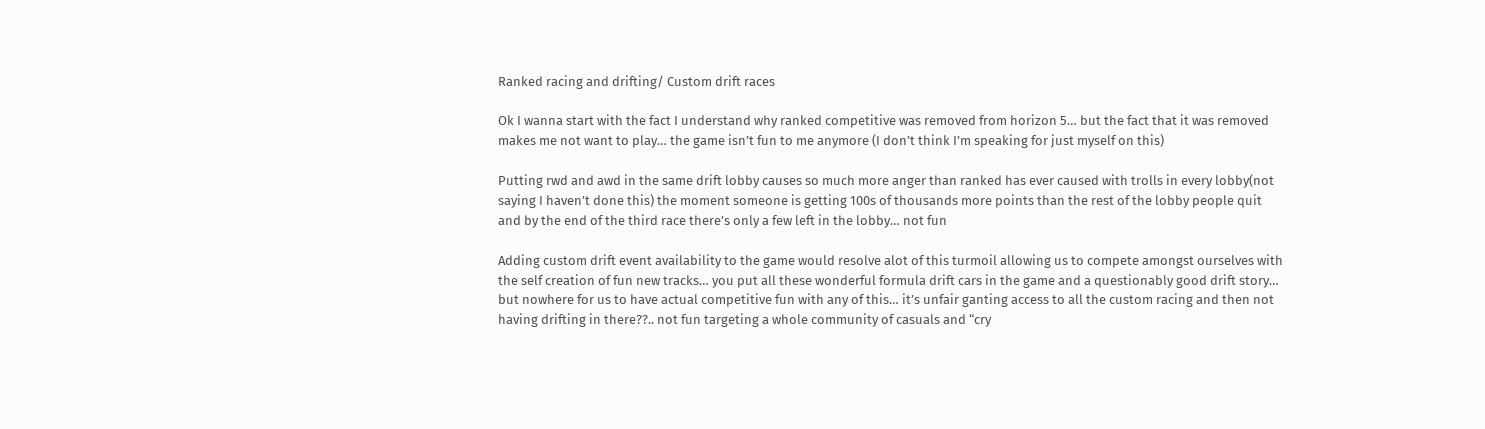Ranked racing and drifting/ Custom drift races

Ok I wanna start with the fact I understand why ranked competitive was removed from horizon 5… but the fact that it was removed makes me not want to play… the game isn’t fun to me anymore (I don’t think I’m speaking for just myself on this)

Putting rwd and awd in the same drift lobby causes so much more anger than ranked has ever caused with trolls in every lobby(not saying I haven’t done this) the moment someone is getting 100s of thousands more points than the rest of the lobby people quit and by the end of the third race there’s only a few left in the lobby… not fun

Adding custom drift event availability to the game would resolve alot of this turmoil allowing us to compete amongst ourselves with the self creation of fun new tracks… you put all these wonderful formula drift cars in the game and a questionably good drift story… but nowhere for us to have actual competitive fun with any of this… it’s unfair ganting access to all the custom racing and then not having drifting in there??.. not fun targeting a whole community of casuals and “cry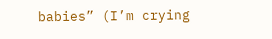babies” (I’m crying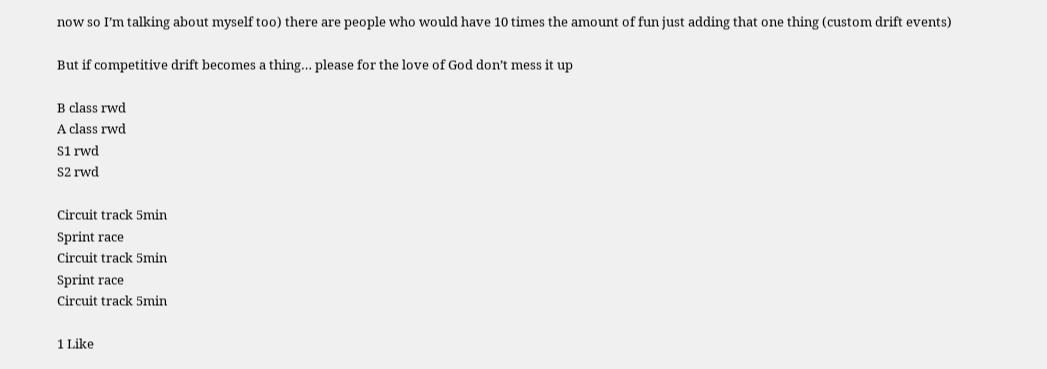now so I’m talking about myself too) there are people who would have 10 times the amount of fun just adding that one thing (custom drift events)

But if competitive drift becomes a thing… please for the love of God don’t mess it up

B class rwd
A class rwd
S1 rwd
S2 rwd

Circuit track 5min
Sprint race
Circuit track 5min
Sprint race
Circuit track 5min

1 Like